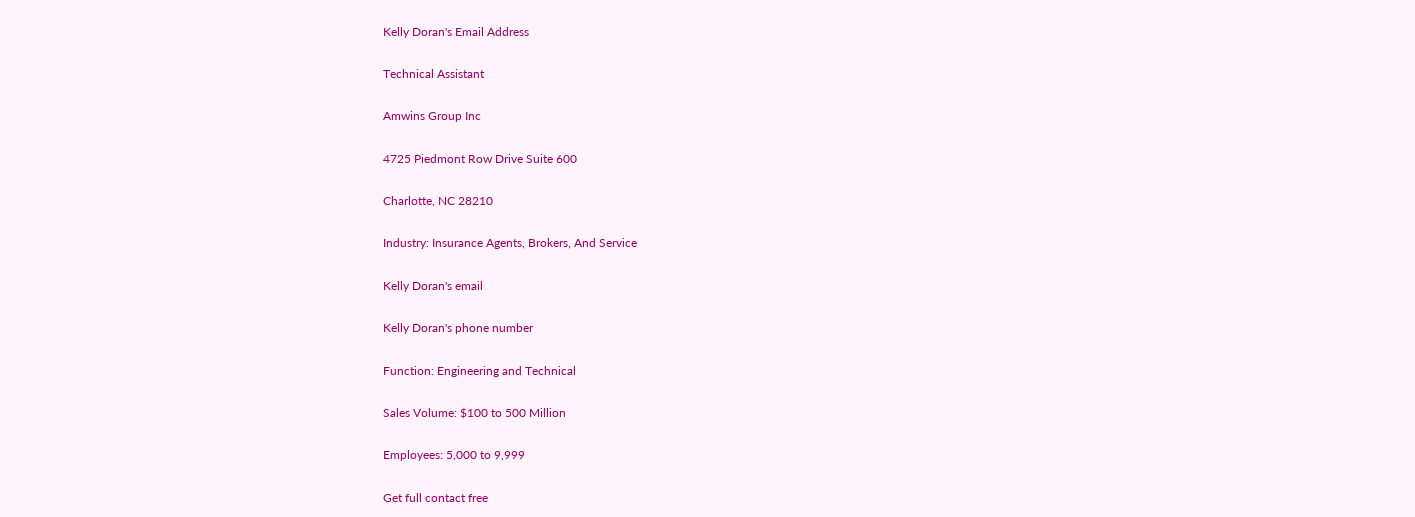Kelly Doran's Email Address

Technical Assistant

Amwins Group Inc

4725 Piedmont Row Drive Suite 600

Charlotte, NC 28210

Industry: Insurance Agents, Brokers, And Service

Kelly Doran's email

Kelly Doran's phone number

Function: Engineering and Technical

Sales Volume: $100 to 500 Million

Employees: 5,000 to 9,999

Get full contact free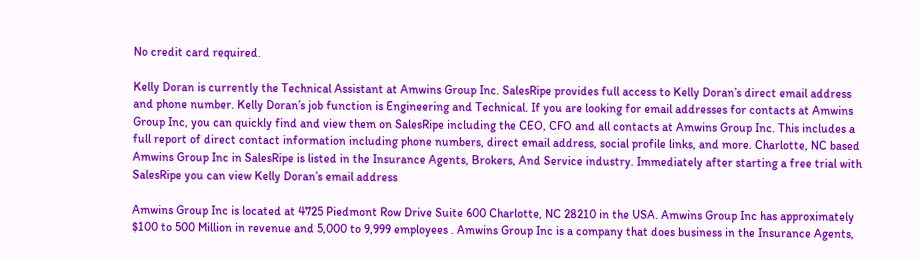No credit card required.

Kelly Doran is currently the Technical Assistant at Amwins Group Inc. SalesRipe provides full access to Kelly Doran’s direct email address and phone number. Kelly Doran’s job function is Engineering and Technical. If you are looking for email addresses for contacts at Amwins Group Inc, you can quickly find and view them on SalesRipe including the CEO, CFO and all contacts at Amwins Group Inc. This includes a full report of direct contact information including phone numbers, direct email address, social profile links, and more. Charlotte, NC based Amwins Group Inc in SalesRipe is listed in the Insurance Agents, Brokers, And Service industry. Immediately after starting a free trial with SalesRipe you can view Kelly Doran’s email address

Amwins Group Inc is located at 4725 Piedmont Row Drive Suite 600 Charlotte, NC 28210 in the USA. Amwins Group Inc has approximately $100 to 500 Million in revenue and 5,000 to 9,999 employees . Amwins Group Inc is a company that does business in the Insurance Agents,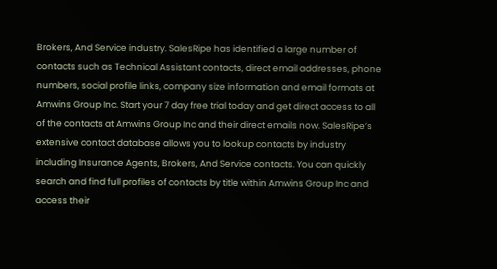Brokers, And Service industry. SalesRipe has identified a large number of contacts such as Technical Assistant contacts, direct email addresses, phone numbers, social profile links, company size information and email formats at Amwins Group Inc. Start your 7 day free trial today and get direct access to all of the contacts at Amwins Group Inc and their direct emails now. SalesRipe’s extensive contact database allows you to lookup contacts by industry including Insurance Agents, Brokers, And Service contacts. You can quickly search and find full profiles of contacts by title within Amwins Group Inc and access their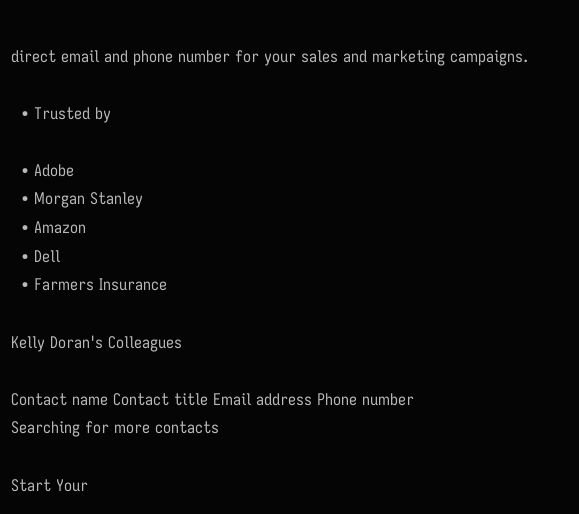direct email and phone number for your sales and marketing campaigns.

  • Trusted by

  • Adobe
  • Morgan Stanley
  • Amazon
  • Dell
  • Farmers Insurance

Kelly Doran's Colleagues

Contact name Contact title Email address Phone number
Searching for more contacts

Start Your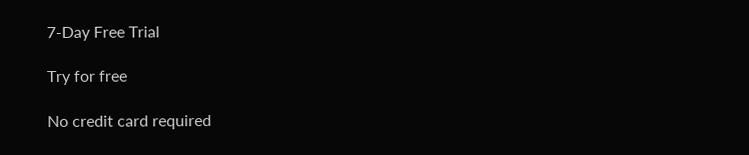7-Day Free Trial

Try for free

No credit card required